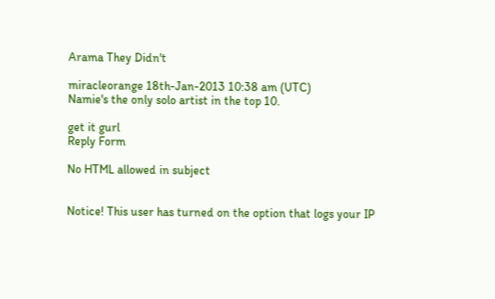Arama They Didn't

miracleorange 18th-Jan-2013 10:38 am (UTC)
Namie's the only solo artist in the top 10.

get it gurl
Reply Form

No HTML allowed in subject


Notice! This user has turned on the option that logs your IP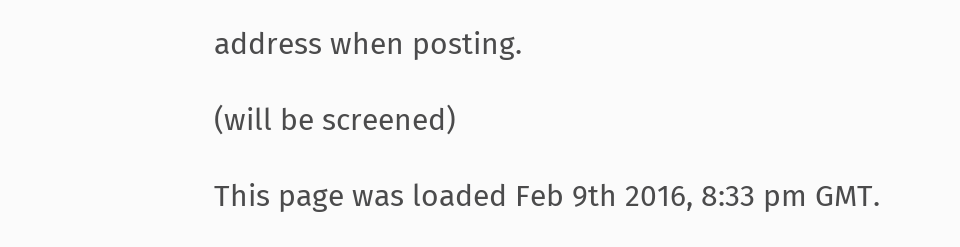address when posting.

(will be screened)

This page was loaded Feb 9th 2016, 8:33 pm GMT.